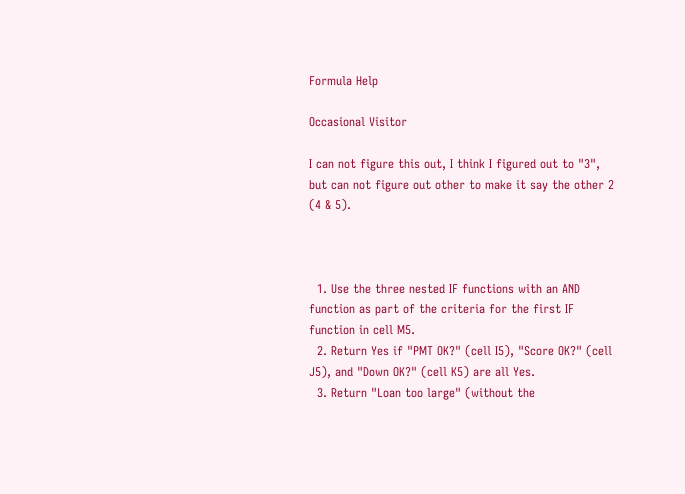Formula Help

Occasional Visitor

I can not figure this out, I think I figured out to "3", but can not figure out other to make it say the other 2 (4 & 5).



  1. Use the three nested IF functions with an AND function as part of the criteria for the first IF function in cell M5.
  2. Return Yes if "PMT OK?" (cell I5), "Score OK?" (cell J5), and "Down OK?" (cell K5) are all Yes.
  3. Return "Loan too large" (without the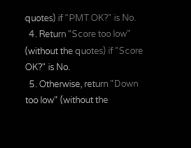quotes) if "PMT OK?" is No.
  4. Return "Score too low" (without the quotes) if "Score OK?" is No.
  5. Otherwise, return "Down too low" (without the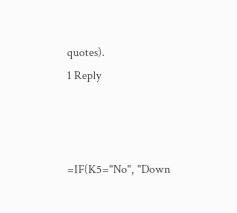quotes).
1 Reply



=IF(K5="No", "Down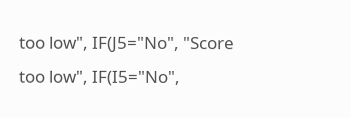too low", IF(J5="No", "Score too low", IF(I5="No",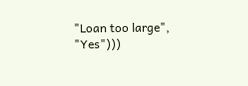"Loan too large", "Yes")))